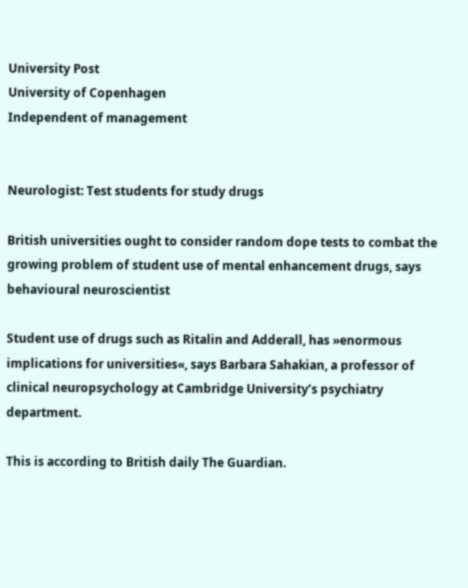University Post
University of Copenhagen
Independent of management


Neurologist: Test students for study drugs

British universities ought to consider random dope tests to combat the growing problem of student use of mental enhancement drugs, says behavioural neuroscientist

Student use of drugs such as Ritalin and Adderall, has »enormous implications for universities«, says Barbara Sahakian, a professor of clinical neuropsychology at Cambridge University’s psychiatry department.

This is according to British daily The Guardian.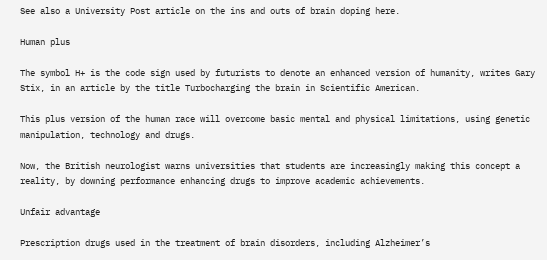See also a University Post article on the ins and outs of brain doping here.

Human plus

The symbol H+ is the code sign used by futurists to denote an enhanced version of humanity, writes Gary Stix, in an article by the title Turbocharging the brain in Scientific American.

This plus version of the human race will overcome basic mental and physical limitations, using genetic manipulation, technology and drugs.

Now, the British neurologist warns universities that students are increasingly making this concept a reality, by downing performance enhancing drugs to improve academic achievements.

Unfair advantage

Prescription drugs used in the treatment of brain disorders, including Alzheimer’s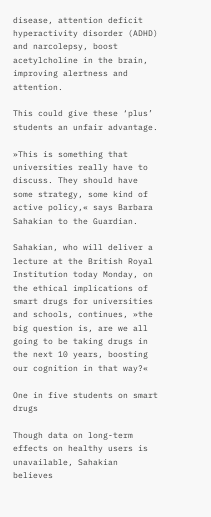disease, attention deficit hyperactivity disorder (ADHD) and narcolepsy, boost acetylcholine in the brain, improving alertness and attention.

This could give these ‘plus’ students an unfair advantage.

»This is something that universities really have to discuss. They should have some strategy, some kind of active policy,« says Barbara Sahakian to the Guardian.

Sahakian, who will deliver a lecture at the British Royal Institution today Monday, on the ethical implications of smart drugs for universities and schools, continues, »the big question is, are we all going to be taking drugs in the next 10 years, boosting our cognition in that way?«

One in five students on smart drugs

Though data on long-term effects on healthy users is unavailable, Sahakian believes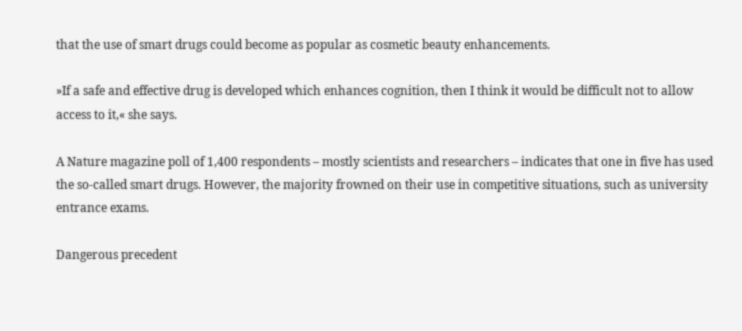that the use of smart drugs could become as popular as cosmetic beauty enhancements.

»If a safe and effective drug is developed which enhances cognition, then I think it would be difficult not to allow access to it,« she says.

A Nature magazine poll of 1,400 respondents – mostly scientists and researchers – indicates that one in five has used the so-called smart drugs. However, the majority frowned on their use in competitive situations, such as university entrance exams.

Dangerous precedent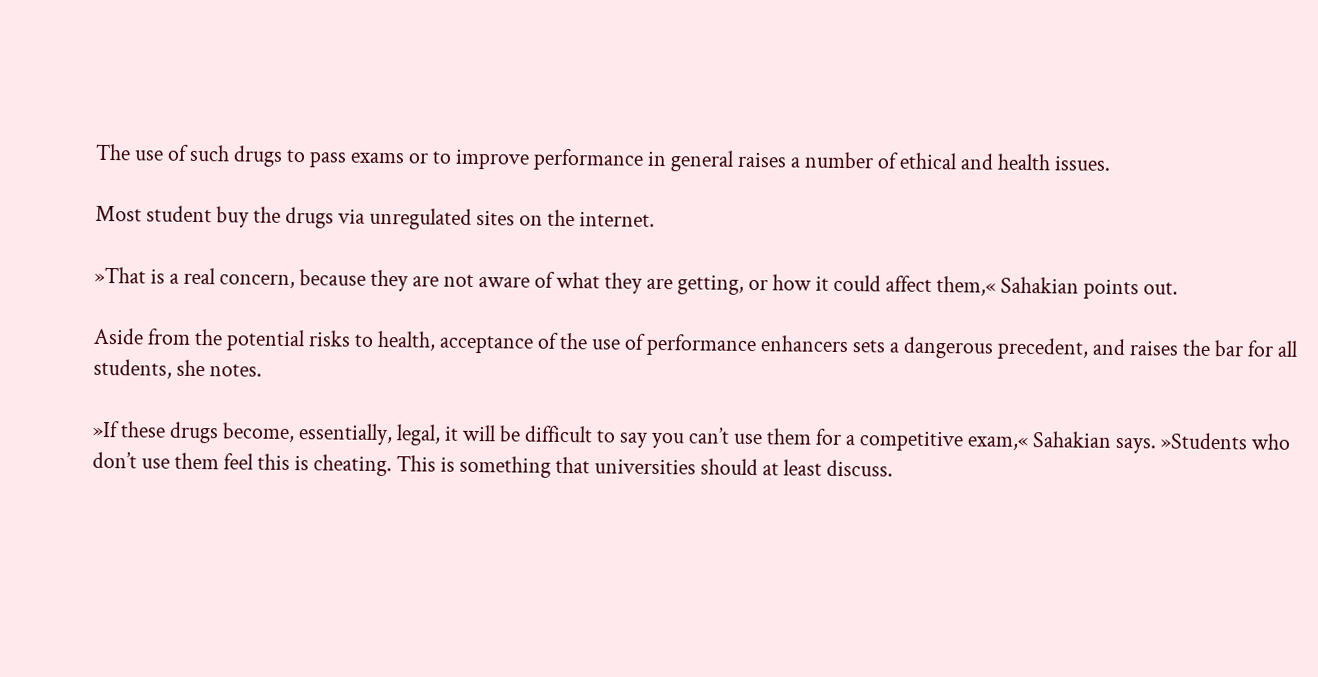The use of such drugs to pass exams or to improve performance in general raises a number of ethical and health issues.

Most student buy the drugs via unregulated sites on the internet.

»That is a real concern, because they are not aware of what they are getting, or how it could affect them,« Sahakian points out.

Aside from the potential risks to health, acceptance of the use of performance enhancers sets a dangerous precedent, and raises the bar for all students, she notes.

»If these drugs become, essentially, legal, it will be difficult to say you can’t use them for a competitive exam,« Sahakian says. »Students who don’t use them feel this is cheating. This is something that universities should at least discuss.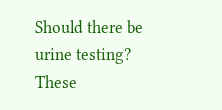Should there be urine testing? These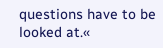questions have to be looked at.«